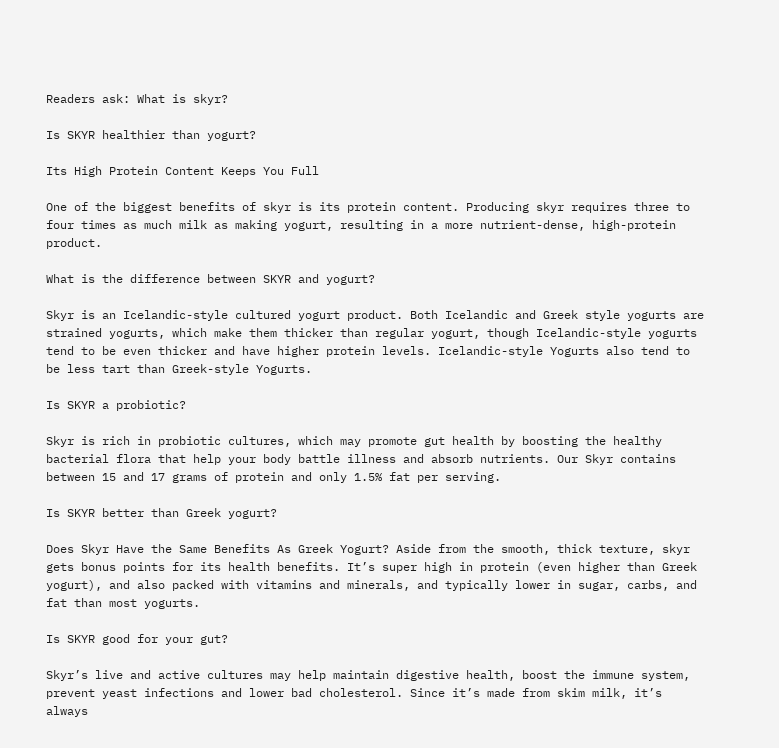Readers ask: What is skyr?

Is SKYR healthier than yogurt?

Its High Protein Content Keeps You Full

One of the biggest benefits of skyr is its protein content. Producing skyr requires three to four times as much milk as making yogurt, resulting in a more nutrient-dense, high-protein product.

What is the difference between SKYR and yogurt?

Skyr is an Icelandic-style cultured yogurt product. Both Icelandic and Greek style yogurts are strained yogurts, which make them thicker than regular yogurt, though Icelandic-style yogurts tend to be even thicker and have higher protein levels. Icelandic-style Yogurts also tend to be less tart than Greek-style Yogurts.

Is SKYR a probiotic?

Skyr is rich in probiotic cultures, which may promote gut health by boosting the healthy bacterial flora that help your body battle illness and absorb nutrients. Our Skyr contains between 15 and 17 grams of protein and only 1.5% fat per serving.

Is SKYR better than Greek yogurt?

Does Skyr Have the Same Benefits As Greek Yogurt? Aside from the smooth, thick texture, skyr gets bonus points for its health benefits. It’s super high in protein (even higher than Greek yogurt), and also packed with vitamins and minerals, and typically lower in sugar, carbs, and fat than most yogurts.

Is SKYR good for your gut?

Skyr’s live and active cultures may help maintain digestive health, boost the immune system, prevent yeast infections and lower bad cholesterol. Since it’s made from skim milk, it’s always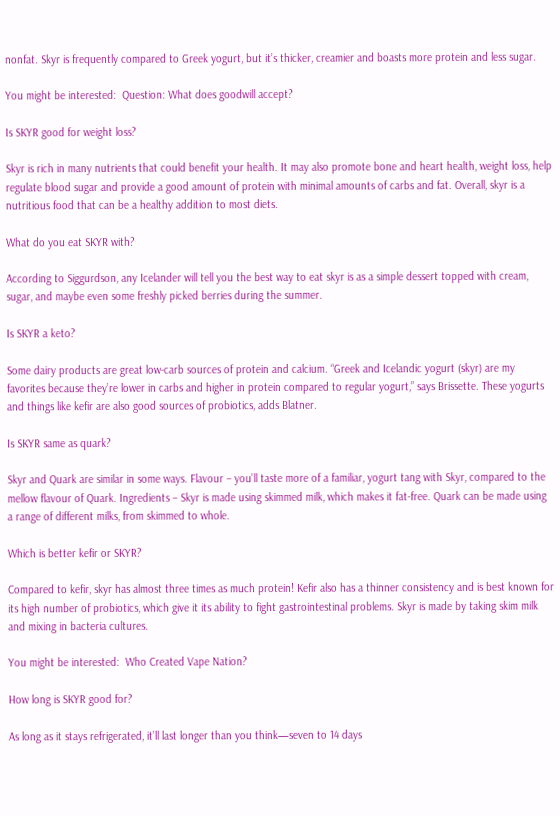nonfat. Skyr is frequently compared to Greek yogurt, but it’s thicker, creamier and boasts more protein and less sugar.

You might be interested:  Question: What does goodwill accept?

Is SKYR good for weight loss?

Skyr is rich in many nutrients that could benefit your health. It may also promote bone and heart health, weight loss, help regulate blood sugar and provide a good amount of protein with minimal amounts of carbs and fat. Overall, skyr is a nutritious food that can be a healthy addition to most diets.

What do you eat SKYR with?

According to Siggurdson, any Icelander will tell you the best way to eat skyr is as a simple dessert topped with cream, sugar, and maybe even some freshly picked berries during the summer.

Is SKYR a keto?

Some dairy products are great low-carb sources of protein and calcium. “Greek and Icelandic yogurt (skyr) are my favorites because they’re lower in carbs and higher in protein compared to regular yogurt,” says Brissette. These yogurts and things like kefir are also good sources of probiotics, adds Blatner.

Is SKYR same as quark?

Skyr and Quark are similar in some ways. Flavour – you’ll taste more of a familiar, yogurt tang with Skyr, compared to the mellow flavour of Quark. Ingredients – Skyr is made using skimmed milk, which makes it fat-free. Quark can be made using a range of different milks, from skimmed to whole.

Which is better kefir or SKYR?

Compared to kefir, skyr has almost three times as much protein! Kefir also has a thinner consistency and is best known for its high number of probiotics, which give it its ability to fight gastrointestinal problems. Skyr is made by taking skim milk and mixing in bacteria cultures.

You might be interested:  Who Created Vape Nation?

How long is SKYR good for?

As long as it stays refrigerated, it’ll last longer than you think—seven to 14 days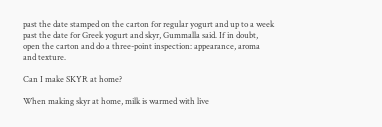past the date stamped on the carton for regular yogurt and up to a week past the date for Greek yogurt and skyr, Gummalla said. If in doubt, open the carton and do a three-point inspection: appearance, aroma and texture.

Can I make SKYR at home?

When making skyr at home, milk is warmed with live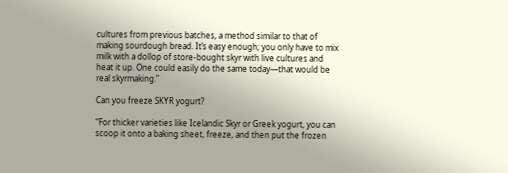cultures from previous batches, a method similar to that of making sourdough bread. It’s easy enough; you only have to mix milk with a dollop of store-bought skyr with live cultures and heat it up. One could easily do the same today—that would be real skyrmaking.”

Can you freeze SKYR yogurt?

“For thicker varieties like Icelandic Skyr or Greek yogurt, you can scoop it onto a baking sheet, freeze, and then put the frozen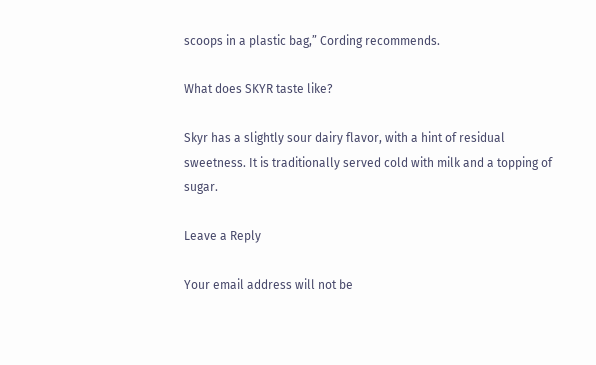scoops in a plastic bag,” Cording recommends.

What does SKYR taste like?

Skyr has a slightly sour dairy flavor, with a hint of residual sweetness. It is traditionally served cold with milk and a topping of sugar.

Leave a Reply

Your email address will not be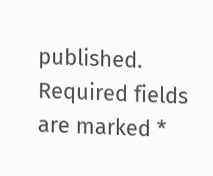published. Required fields are marked *